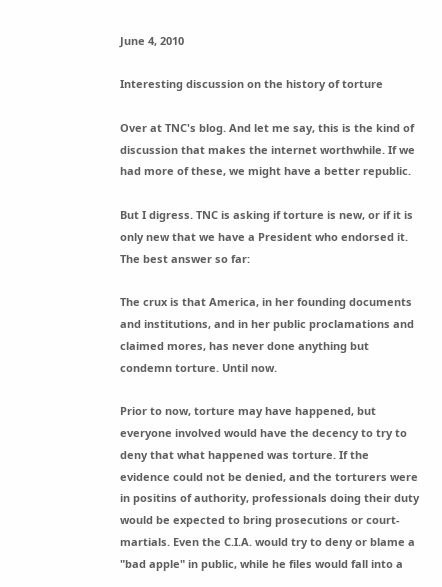June 4, 2010

Interesting discussion on the history of torture

Over at TNC's blog. And let me say, this is the kind of discussion that makes the internet worthwhile. If we had more of these, we might have a better republic.

But I digress. TNC is asking if torture is new, or if it is only new that we have a President who endorsed it. The best answer so far:

The crux is that America, in her founding documents and institutions, and in her public proclamations and claimed mores, has never done anything but condemn torture. Until now.

Prior to now, torture may have happened, but everyone involved would have the decency to try to deny that what happened was torture. If the evidence could not be denied, and the torturers were in positins of authority, professionals doing their duty would be expected to bring prosecutions or court-martials. Even the C.I.A. would try to deny or blame a "bad apple" in public, while he files would fall into a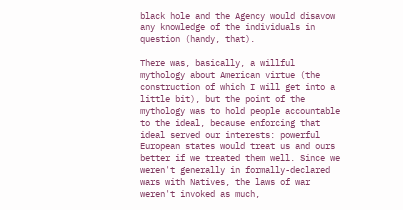black hole and the Agency would disavow any knowledge of the individuals in question (handy, that).

There was, basically, a willful mythology about American virtue (the construction of which I will get into a little bit), but the point of the mythology was to hold people accountable to the ideal, because enforcing that ideal served our interests: powerful European states would treat us and ours better if we treated them well. Since we weren't generally in formally-declared wars with Natives, the laws of war weren't invoked as much,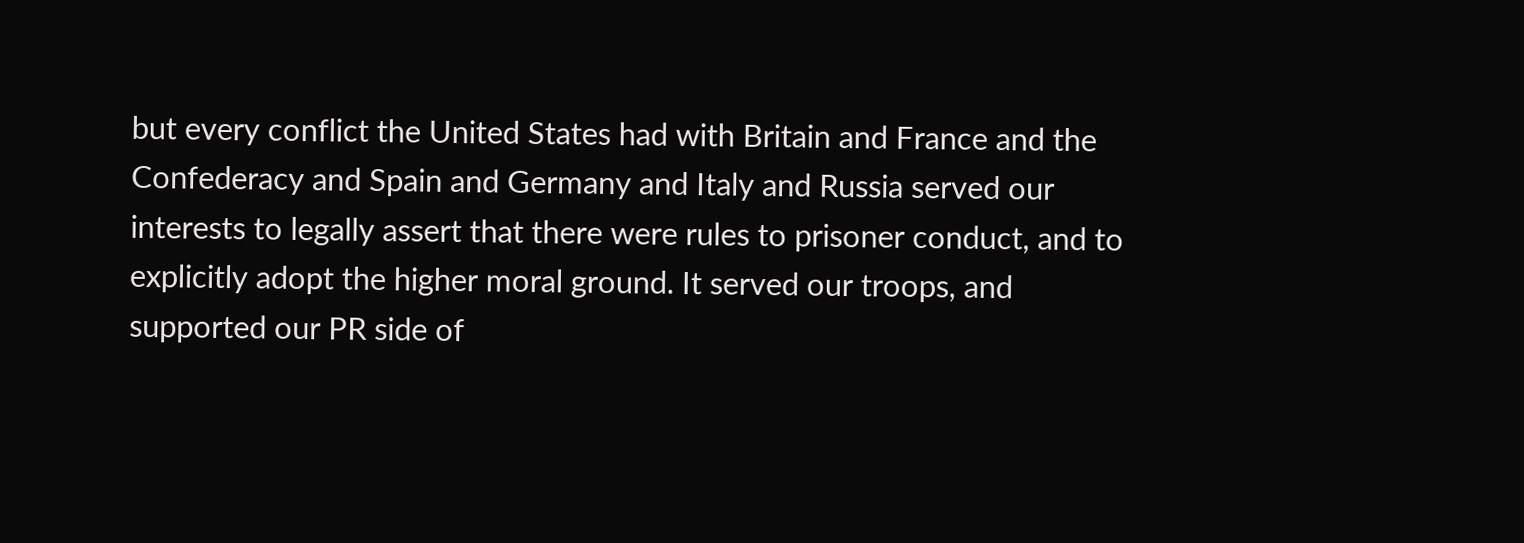but every conflict the United States had with Britain and France and the Confederacy and Spain and Germany and Italy and Russia served our interests to legally assert that there were rules to prisoner conduct, and to explicitly adopt the higher moral ground. It served our troops, and supported our PR side of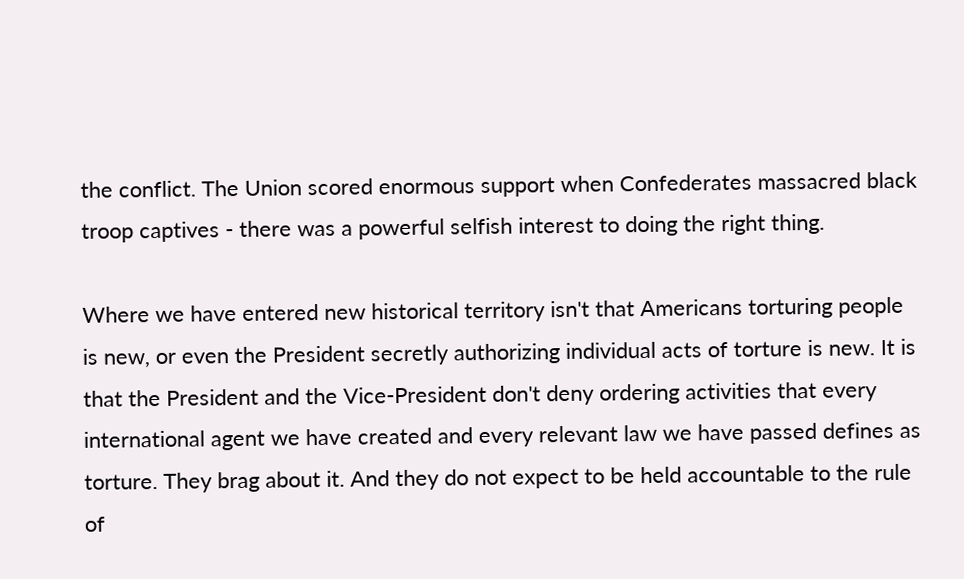the conflict. The Union scored enormous support when Confederates massacred black troop captives - there was a powerful selfish interest to doing the right thing.

Where we have entered new historical territory isn't that Americans torturing people is new, or even the President secretly authorizing individual acts of torture is new. It is that the President and the Vice-President don't deny ordering activities that every international agent we have created and every relevant law we have passed defines as torture. They brag about it. And they do not expect to be held accountable to the rule of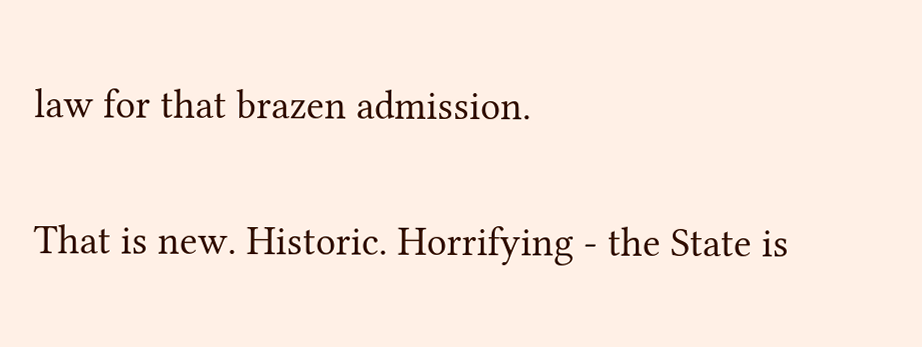law for that brazen admission.

That is new. Historic. Horrifying - the State is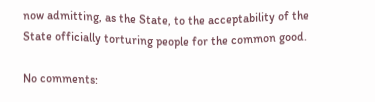now admitting, as the State, to the acceptability of the State officially torturing people for the common good.

No comments: